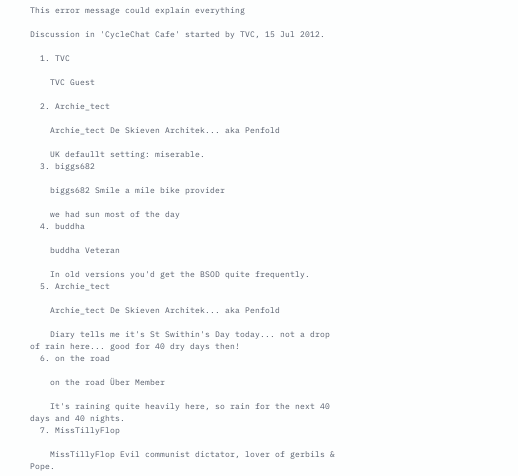This error message could explain everything

Discussion in 'CycleChat Cafe' started by TVC, 15 Jul 2012.

  1. TVC

    TVC Guest

  2. Archie_tect

    Archie_tect De Skieven Architek... aka Penfold

    UK defaullt setting: miserable.
  3. biggs682

    biggs682 Smile a mile bike provider

    we had sun most of the day
  4. buddha

    buddha Veteran

    In old versions you'd get the BSOD quite frequently.
  5. Archie_tect

    Archie_tect De Skieven Architek... aka Penfold

    Diary tells me it's St Swithin's Day today... not a drop of rain here... good for 40 dry days then!
  6. on the road

    on the road Über Member

    It's raining quite heavily here, so rain for the next 40 days and 40 nights.
  7. MissTillyFlop

    MissTillyFlop Evil communist dictator, lover of gerbils & Pope.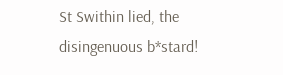St Swithin lied, the disingenuous b*stard!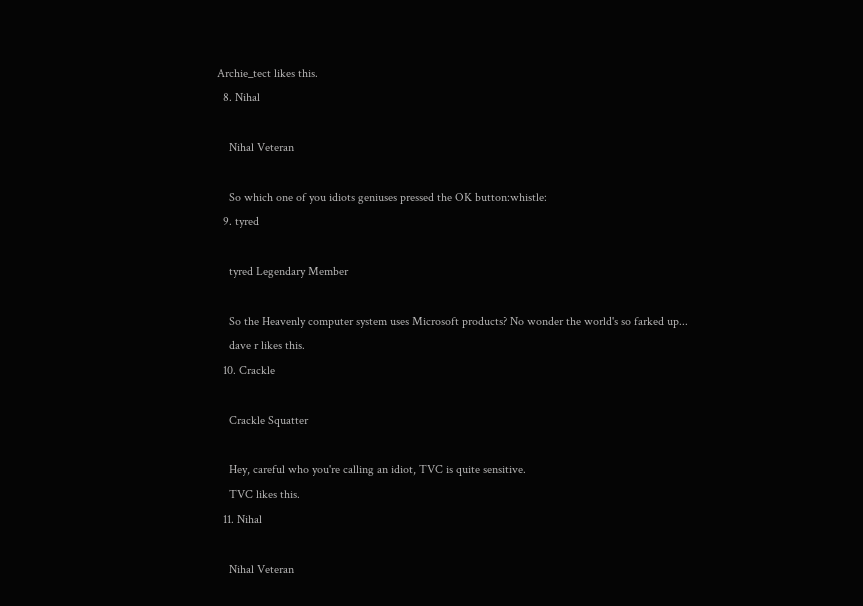Archie_tect likes this.
  8. Nihal

    Nihal Veteran

    So which one of you idiots geniuses pressed the OK button:whistle:
  9. tyred

    tyred Legendary Member

    So the Heavenly computer system uses Microsoft products? No wonder the world's so farked up...
    dave r likes this.
  10. Crackle

    Crackle Squatter

    Hey, careful who you're calling an idiot, TVC is quite sensitive.
    TVC likes this.
  11. Nihal

    Nihal Veteran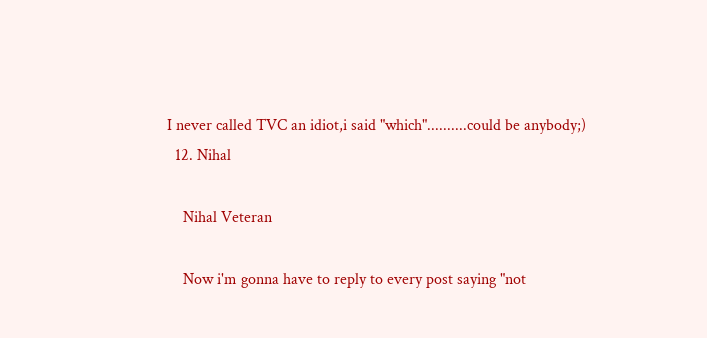I never called TVC an idiot,i said "which"..........could be anybody;)
  12. Nihal

    Nihal Veteran

    Now i'm gonna have to reply to every post saying "not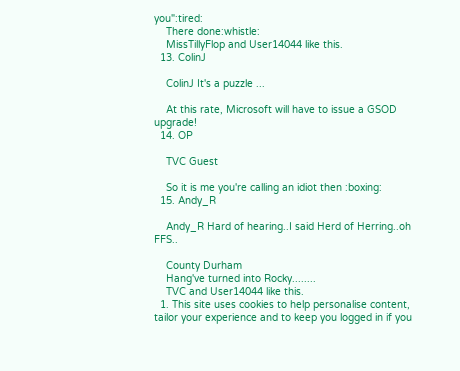you":tired:
    There done:whistle:
    MissTillyFlop and User14044 like this.
  13. ColinJ

    ColinJ It's a puzzle ...

    At this rate, Microsoft will have to issue a GSOD upgrade!
  14. OP

    TVC Guest

    So it is me you're calling an idiot then :boxing:
  15. Andy_R

    Andy_R Hard of hearing..I said Herd of Herring..oh FFS..

    County Durham
    Hang've turned into Rocky........
    TVC and User14044 like this.
  1. This site uses cookies to help personalise content, tailor your experience and to keep you logged in if you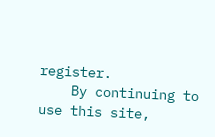register.
    By continuing to use this site,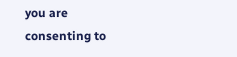you are consenting to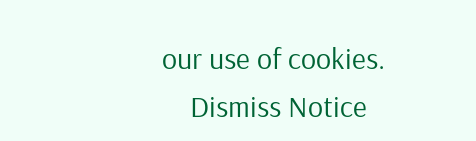our use of cookies.
    Dismiss Notice